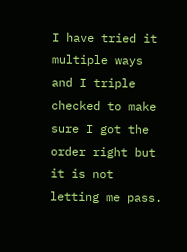I have tried it multiple ways and I triple checked to make sure I got the order right but it is not letting me pass.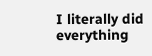I literally did everything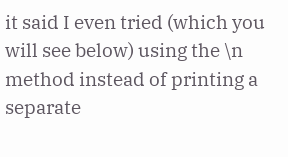it said I even tried (which you will see below) using the \n method instead of printing a separate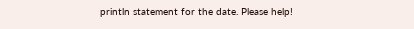println statement for the date. Please help!